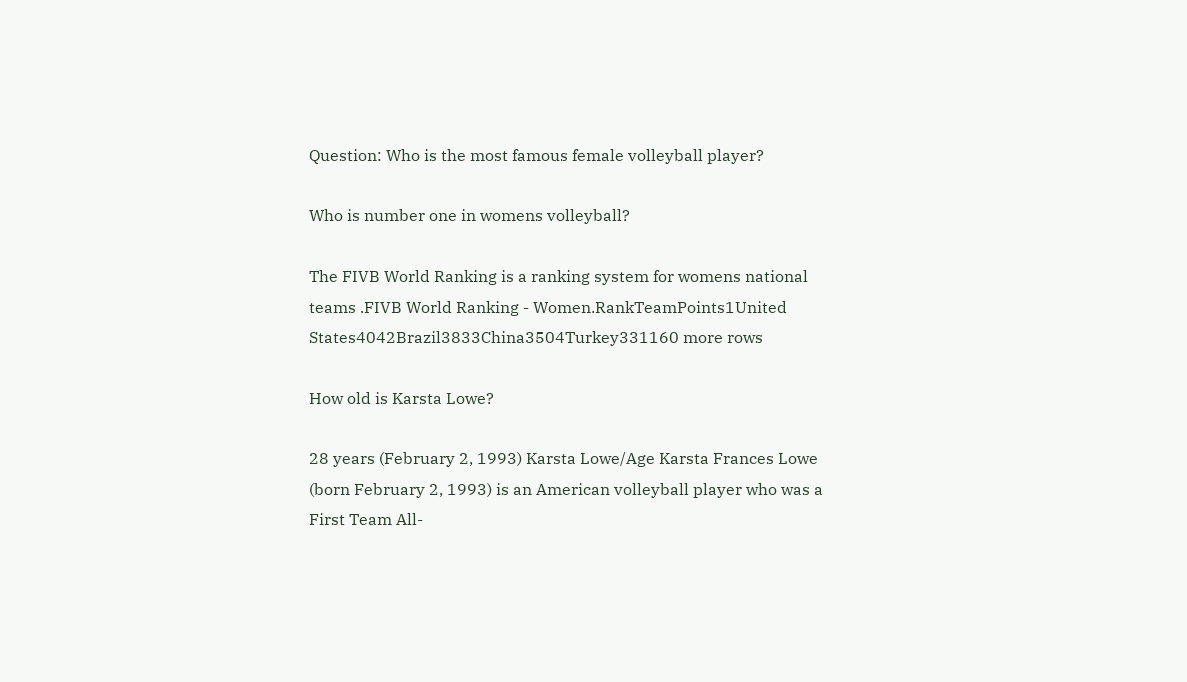Question: Who is the most famous female volleyball player?

Who is number one in womens volleyball?

The FIVB World Ranking is a ranking system for womens national teams .FIVB World Ranking - Women.RankTeamPoints1United States4042Brazil3833China3504Turkey331160 more rows

How old is Karsta Lowe?

28 years (February 2, 1993) Karsta Lowe/Age Karsta Frances Lowe (born February 2, 1993) is an American volleyball player who was a First Team All-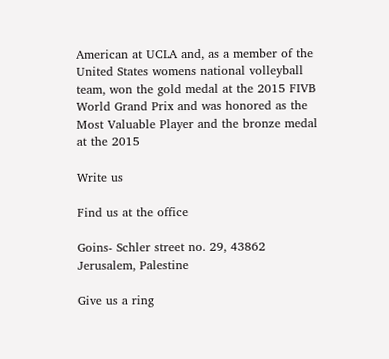American at UCLA and, as a member of the United States womens national volleyball team, won the gold medal at the 2015 FIVB World Grand Prix and was honored as the Most Valuable Player and the bronze medal at the 2015

Write us

Find us at the office

Goins- Schler street no. 29, 43862 Jerusalem, Palestine

Give us a ring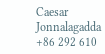Caesar Jonnalagadda
+86 292 610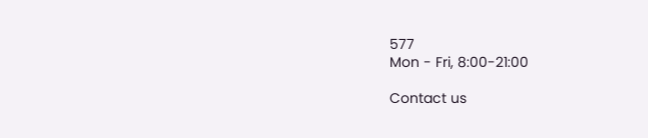577
Mon - Fri, 8:00-21:00

Contact us